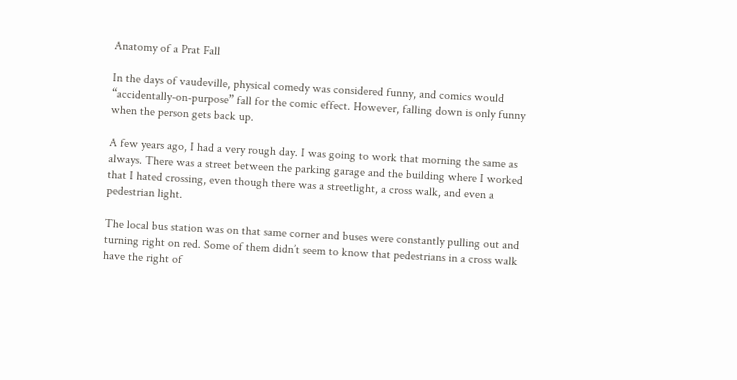Anatomy of a Prat Fall

In the days of vaudeville, physical comedy was considered funny, and comics would “accidentally-on-purpose” fall for the comic effect. However, falling down is only funny when the person gets back up.

A few years ago, I had a very rough day. I was going to work that morning the same as always. There was a street between the parking garage and the building where I worked that I hated crossing, even though there was a streetlight, a cross walk, and even a pedestrian light.

The local bus station was on that same corner and buses were constantly pulling out and turning right on red. Some of them didn’t seem to know that pedestrians in a cross walk have the right of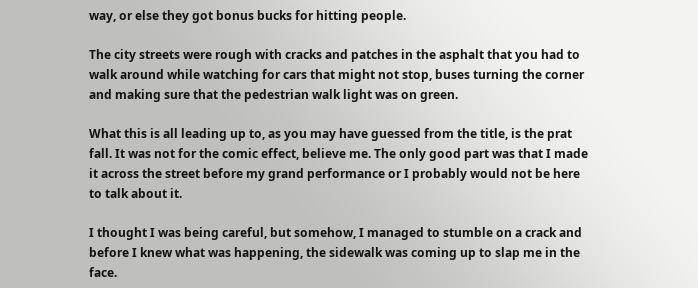way, or else they got bonus bucks for hitting people.

The city streets were rough with cracks and patches in the asphalt that you had to walk around while watching for cars that might not stop, buses turning the corner and making sure that the pedestrian walk light was on green.

What this is all leading up to, as you may have guessed from the title, is the prat fall. It was not for the comic effect, believe me. The only good part was that I made it across the street before my grand performance or I probably would not be here to talk about it.

I thought I was being careful, but somehow, I managed to stumble on a crack and before I knew what was happening, the sidewalk was coming up to slap me in the face.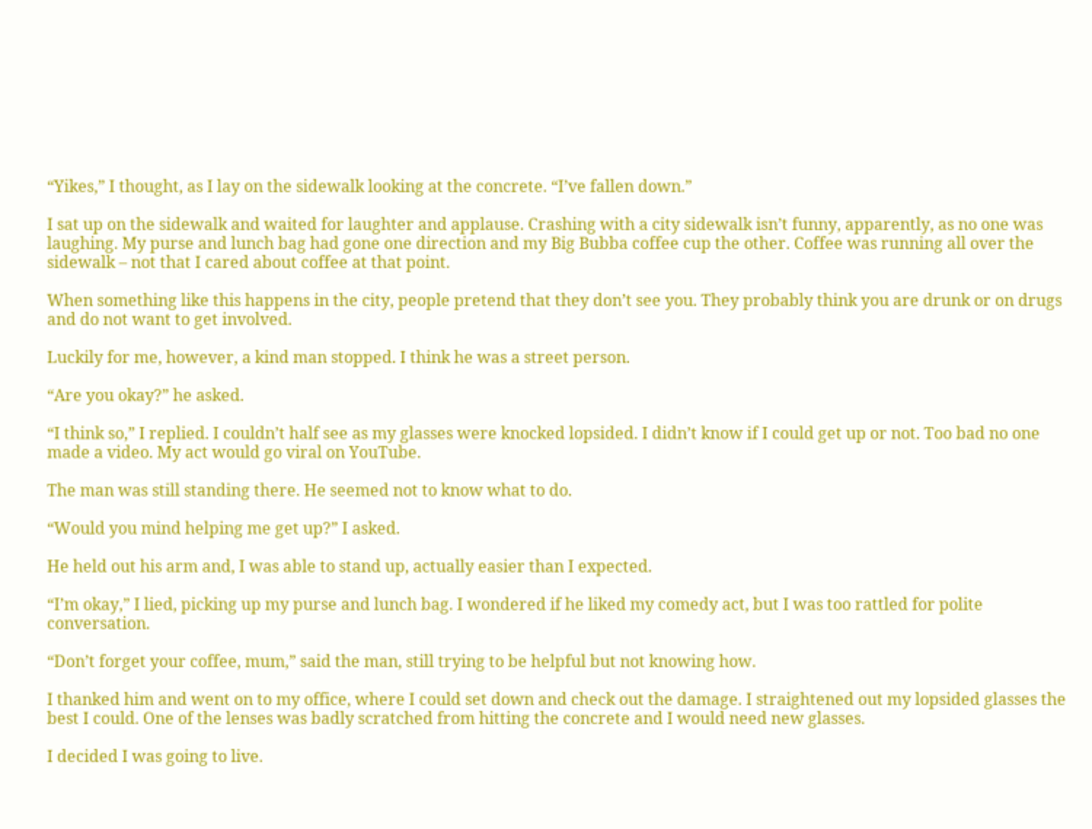“Yikes,” I thought, as I lay on the sidewalk looking at the concrete. “I’ve fallen down.”

I sat up on the sidewalk and waited for laughter and applause. Crashing with a city sidewalk isn’t funny, apparently, as no one was laughing. My purse and lunch bag had gone one direction and my Big Bubba coffee cup the other. Coffee was running all over the sidewalk – not that I cared about coffee at that point.

When something like this happens in the city, people pretend that they don’t see you. They probably think you are drunk or on drugs and do not want to get involved.

Luckily for me, however, a kind man stopped. I think he was a street person.

“Are you okay?” he asked.

“I think so,” I replied. I couldn’t half see as my glasses were knocked lopsided. I didn’t know if I could get up or not. Too bad no one made a video. My act would go viral on YouTube.

The man was still standing there. He seemed not to know what to do.

“Would you mind helping me get up?” I asked.

He held out his arm and, I was able to stand up, actually easier than I expected.

“I’m okay,” I lied, picking up my purse and lunch bag. I wondered if he liked my comedy act, but I was too rattled for polite conversation.

“Don’t forget your coffee, mum,” said the man, still trying to be helpful but not knowing how.

I thanked him and went on to my office, where I could set down and check out the damage. I straightened out my lopsided glasses the best I could. One of the lenses was badly scratched from hitting the concrete and I would need new glasses.

I decided I was going to live.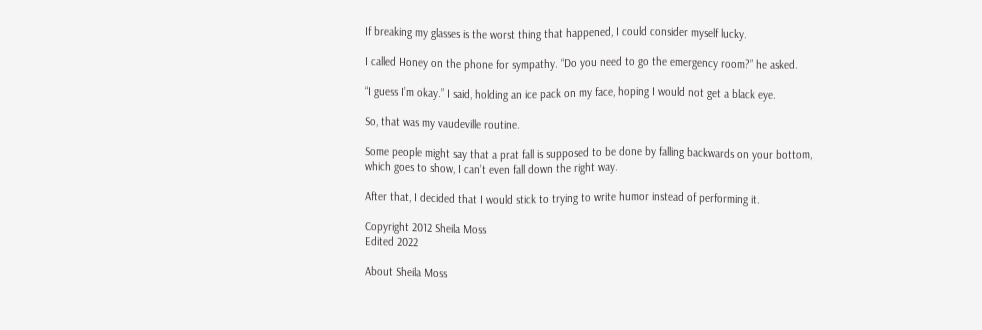If breaking my glasses is the worst thing that happened, I could consider myself lucky.

I called Honey on the phone for sympathy. “Do you need to go the emergency room?” he asked.

“I guess I’m okay.” I said, holding an ice pack on my face, hoping I would not get a black eye.

So, that was my vaudeville routine.

Some people might say that a prat fall is supposed to be done by falling backwards on your bottom, which goes to show, I can’t even fall down the right way.

After that, I decided that I would stick to trying to write humor instead of performing it.

Copyright 2012 Sheila Moss
Edited 2022

About Sheila Moss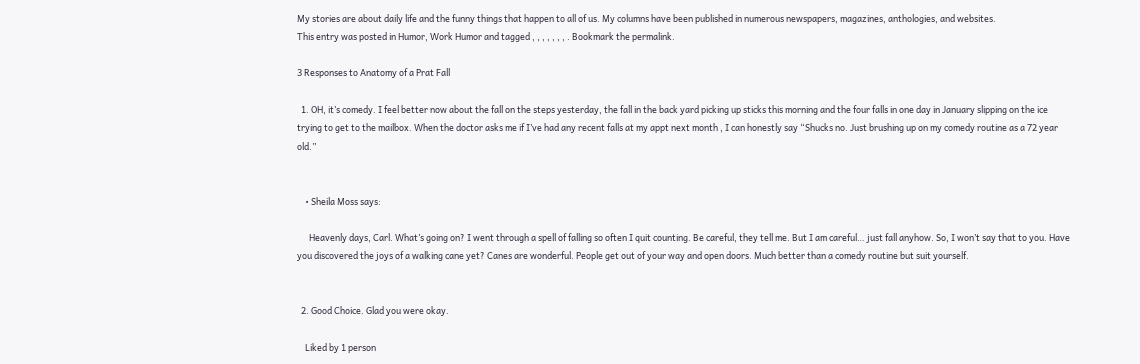My stories are about daily life and the funny things that happen to all of us. My columns have been published in numerous newspapers, magazines, anthologies, and websites.
This entry was posted in Humor, Work Humor and tagged , , , , , , , . Bookmark the permalink.

3 Responses to Anatomy of a Prat Fall

  1. OH, it’s comedy. I feel better now about the fall on the steps yesterday, the fall in the back yard picking up sticks this morning and the four falls in one day in January slipping on the ice trying to get to the mailbox. When the doctor asks me if I’ve had any recent falls at my appt next month , I can honestly say “Shucks no. Just brushing up on my comedy routine as a 72 year old.”


    • Sheila Moss says:

      Heavenly days, Carl. What’s going on? I went through a spell of falling so often I quit counting. Be careful, they tell me. But I am careful… just fall anyhow. So, I won’t say that to you. Have you discovered the joys of a walking cane yet? Canes are wonderful. People get out of your way and open doors. Much better than a comedy routine but suit yourself.


  2. Good Choice. Glad you were okay.

    Liked by 1 person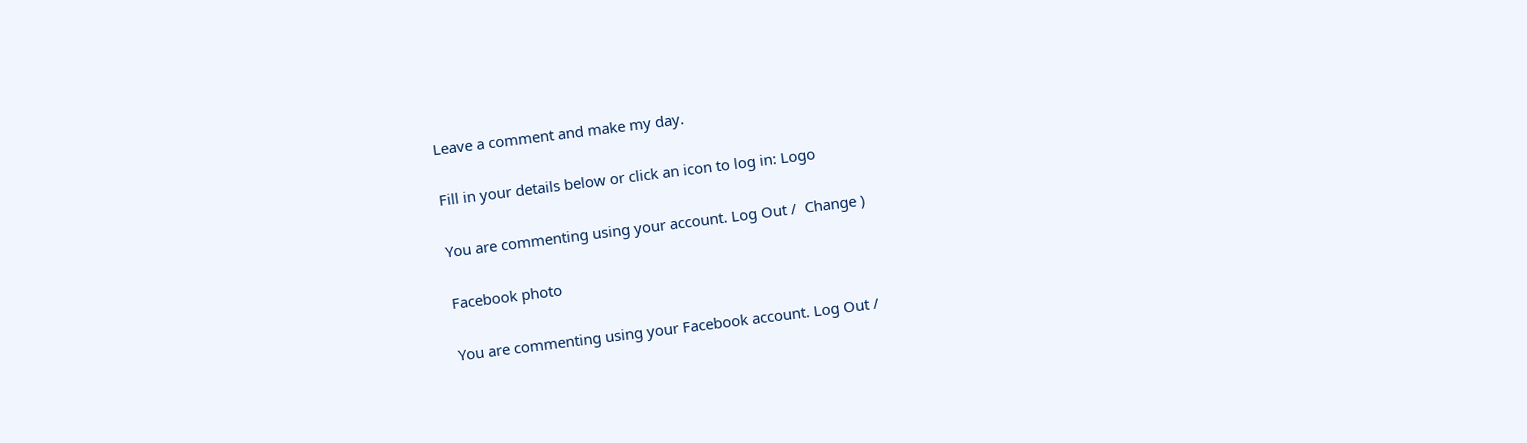Leave a comment and make my day.

Fill in your details below or click an icon to log in: Logo

You are commenting using your account. Log Out /  Change )

Facebook photo

You are commenting using your Facebook account. Log Out /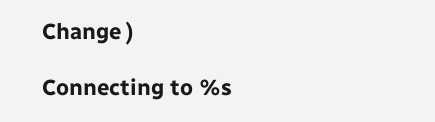Change )

Connecting to %s